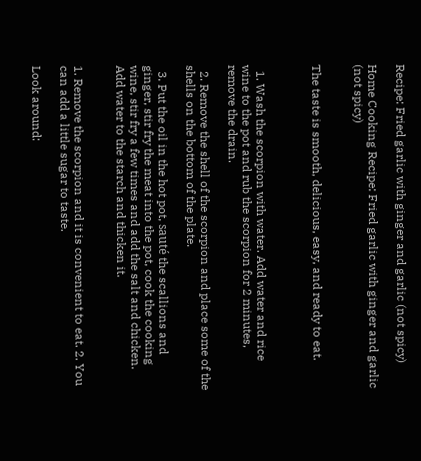Recipe: Fried garlic with ginger and garlic (not spicy)

Home Cooking Recipe: Fried garlic with ginger and garlic (not spicy)


The taste is smooth, delicious, easy, and ready to eat.



  1. Wash the scorpion with water. Add water and rice wine to the pot and rub the scorpion for 2 minutes, remove the drain.

  2. Remove the shell of the scorpion and place some of the shells on the bottom of the plate.

  3. Put the oil in the hot pot, sauté the scallions and ginger, stir fry the meat into the pot, cook the cooking wine, stir fry a few times and add the salt and chicken. Add water to the starch and thicken it.


1. Remove the scorpion and it is convenient to eat. 2. You can add a little sugar to taste.

Look around: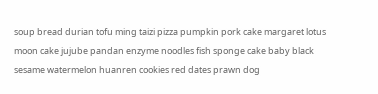soup bread durian tofu ming taizi pizza pumpkin pork cake margaret lotus moon cake jujube pandan enzyme noodles fish sponge cake baby black sesame watermelon huanren cookies red dates prawn dog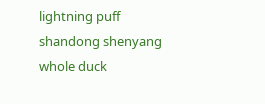lightning puff shandong shenyang whole duck